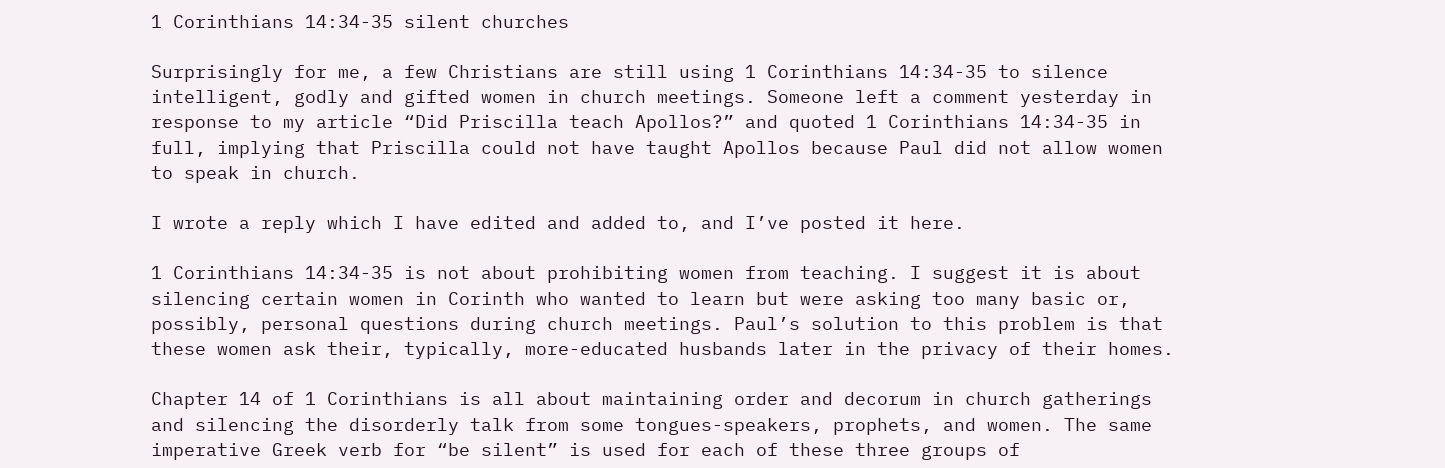1 Corinthians 14:34-35 silent churches

Surprisingly for me, a few Christians are still using 1 Corinthians 14:34-35 to silence intelligent, godly and gifted women in church meetings. Someone left a comment yesterday in response to my article “Did Priscilla teach Apollos?” and quoted 1 Corinthians 14:34-35 in full, implying that Priscilla could not have taught Apollos because Paul did not allow women to speak in church.

I wrote a reply which I have edited and added to, and I’ve posted it here.

1 Corinthians 14:34-35 is not about prohibiting women from teaching. I suggest it is about silencing certain women in Corinth who wanted to learn but were asking too many basic or, possibly, personal questions during church meetings. Paul’s solution to this problem is that these women ask their, typically, more-educated husbands later in the privacy of their homes.

Chapter 14 of 1 Corinthians is all about maintaining order and decorum in church gatherings and silencing the disorderly talk from some tongues-speakers, prophets, and women. The same imperative Greek verb for “be silent” is used for each of these three groups of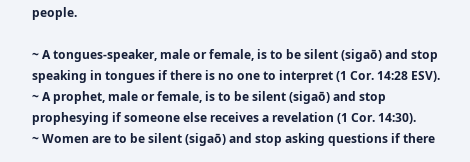people.

~ A tongues-speaker, male or female, is to be silent (sigaō) and stop speaking in tongues if there is no one to interpret (1 Cor. 14:28 ESV).
~ A prophet, male or female, is to be silent (sigaō) and stop prophesying if someone else receives a revelation (1 Cor. 14:30).
~ Women are to be silent (sigaō) and stop asking questions if there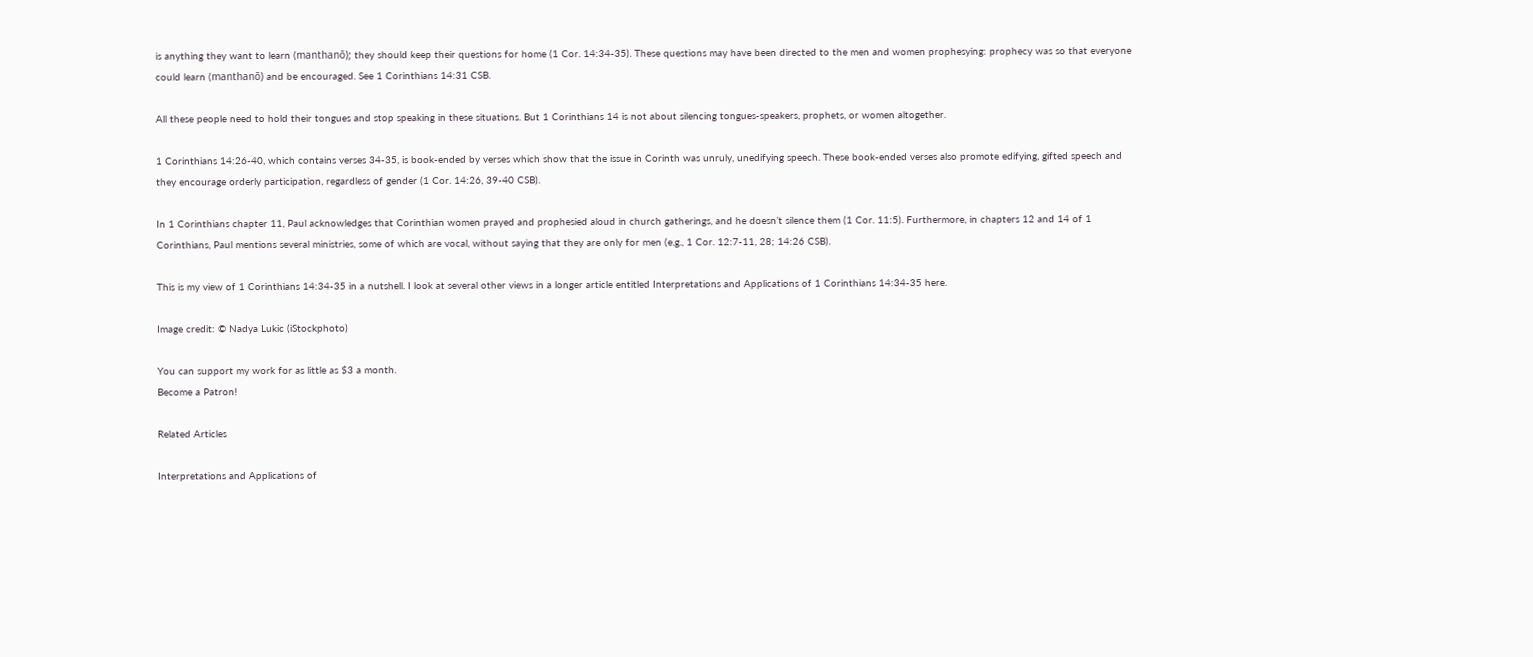is anything they want to learn (manthanō); they should keep their questions for home (1 Cor. 14:34-35). These questions may have been directed to the men and women prophesying: prophecy was so that everyone could learn (manthanō) and be encouraged. See 1 Corinthians 14:31 CSB.

All these people need to hold their tongues and stop speaking in these situations. But 1 Corinthians 14 is not about silencing tongues-speakers, prophets, or women altogether.

1 Corinthians 14:26-40, which contains verses 34-35, is book-ended by verses which show that the issue in Corinth was unruly, unedifying speech. These book-ended verses also promote edifying, gifted speech and they encourage orderly participation, regardless of gender (1 Cor. 14:26, 39-40 CSB).

In 1 Corinthians chapter 11, Paul acknowledges that Corinthian women prayed and prophesied aloud in church gatherings, and he doesn’t silence them (1 Cor. 11:5). Furthermore, in chapters 12 and 14 of 1 Corinthians, Paul mentions several ministries, some of which are vocal, without saying that they are only for men (e.g., 1 Cor. 12:7-11, 28; 14:26 CSB).

This is my view of 1 Corinthians 14:34-35 in a nutshell. I look at several other views in a longer article entitled Interpretations and Applications of 1 Corinthians 14:34-35 here.

Image credit: © Nadya Lukic (iStockphoto)

You can support my work for as little as $3 a month.
Become a Patron!

Related Articles

Interpretations and Applications of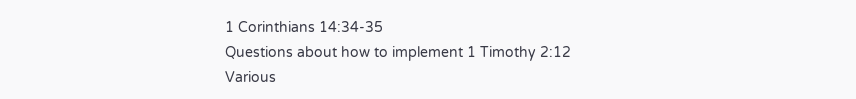1 Corinthians 14:34-35
Questions about how to implement 1 Timothy 2:12
Various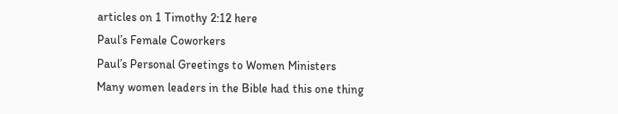articles on 1 Timothy 2:12 here
Paul’s Female Coworkers
Paul’s Personal Greetings to Women Ministers
Many women leaders in the Bible had this one thing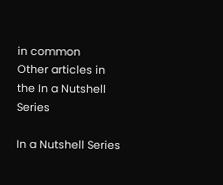in common
Other articles in the In a Nutshell Series

In a Nutshell Series